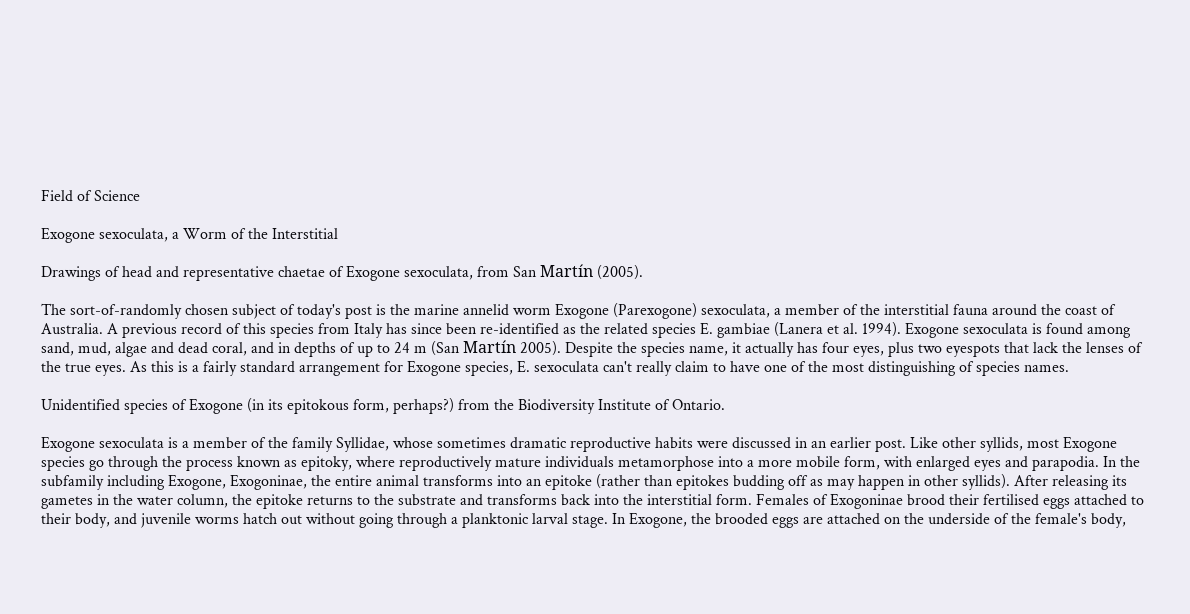Field of Science

Exogone sexoculata, a Worm of the Interstitial

Drawings of head and representative chaetae of Exogone sexoculata, from San Martín (2005).

The sort-of-randomly chosen subject of today's post is the marine annelid worm Exogone (Parexogone) sexoculata, a member of the interstitial fauna around the coast of Australia. A previous record of this species from Italy has since been re-identified as the related species E. gambiae (Lanera et al. 1994). Exogone sexoculata is found among sand, mud, algae and dead coral, and in depths of up to 24 m (San Martín 2005). Despite the species name, it actually has four eyes, plus two eyespots that lack the lenses of the true eyes. As this is a fairly standard arrangement for Exogone species, E. sexoculata can't really claim to have one of the most distinguishing of species names.

Unidentified species of Exogone (in its epitokous form, perhaps?) from the Biodiversity Institute of Ontario.

Exogone sexoculata is a member of the family Syllidae, whose sometimes dramatic reproductive habits were discussed in an earlier post. Like other syllids, most Exogone species go through the process known as epitoky, where reproductively mature individuals metamorphose into a more mobile form, with enlarged eyes and parapodia. In the subfamily including Exogone, Exogoninae, the entire animal transforms into an epitoke (rather than epitokes budding off as may happen in other syllids). After releasing its gametes in the water column, the epitoke returns to the substrate and transforms back into the interstitial form. Females of Exogoninae brood their fertilised eggs attached to their body, and juvenile worms hatch out without going through a planktonic larval stage. In Exogone, the brooded eggs are attached on the underside of the female's body,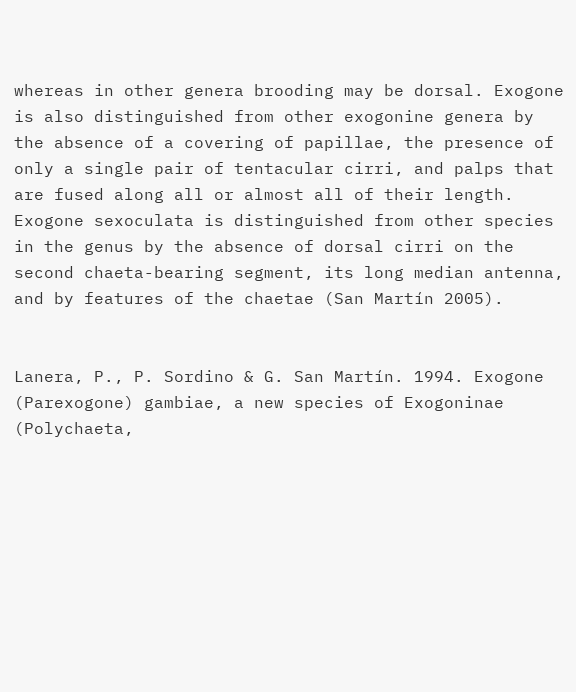whereas in other genera brooding may be dorsal. Exogone is also distinguished from other exogonine genera by the absence of a covering of papillae, the presence of only a single pair of tentacular cirri, and palps that are fused along all or almost all of their length. Exogone sexoculata is distinguished from other species in the genus by the absence of dorsal cirri on the second chaeta-bearing segment, its long median antenna, and by features of the chaetae (San Martín 2005).


Lanera, P., P. Sordino & G. San Martín. 1994. Exogone (Parexogone) gambiae, a new species of Exogoninae (Polychaeta,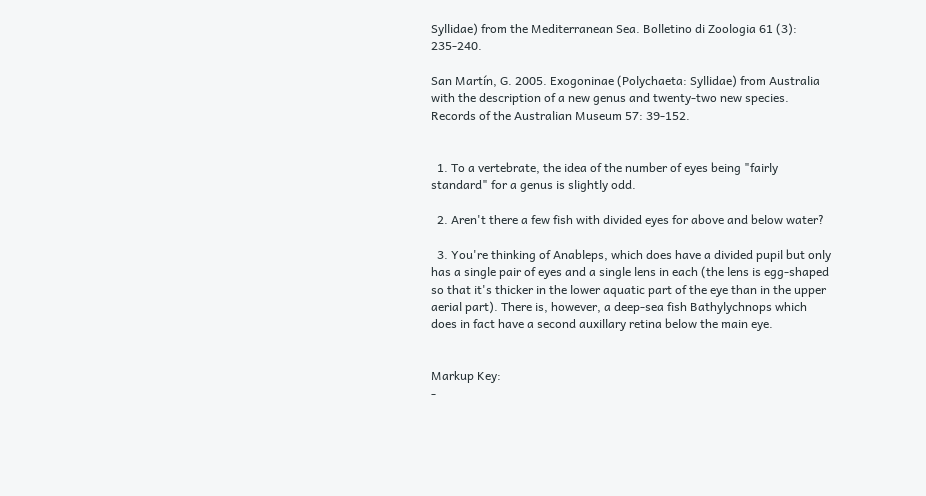Syllidae) from the Mediterranean Sea. Bolletino di Zoologia 61 (3): 235-240.

San Martín, G. 2005. Exogoninae (Polychaeta: Syllidae) from Australia with the description of a new genus and twenty-two new species. Records of the Australian Museum 57: 39-152.


  1. To a vertebrate, the idea of the number of eyes being "fairly standard" for a genus is slightly odd.

  2. Aren't there a few fish with divided eyes for above and below water?

  3. You're thinking of Anableps, which does have a divided pupil but only has a single pair of eyes and a single lens in each (the lens is egg-shaped so that it's thicker in the lower aquatic part of the eye than in the upper aerial part). There is, however, a deep-sea fish Bathylychnops which does in fact have a second auxillary retina below the main eye.


Markup Key:
-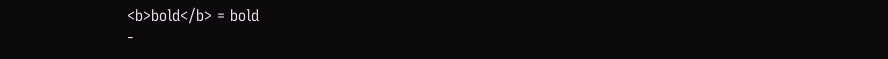<b>bold</b> = bold
-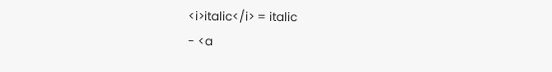<i>italic</i> = italic
- <a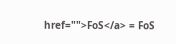href="">FoS</a> = FoS